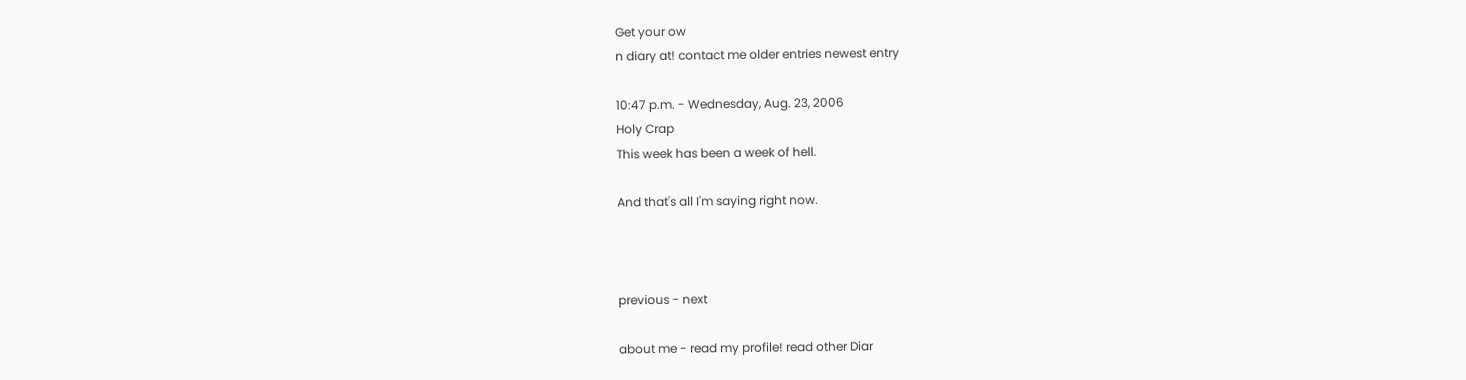Get your ow
n diary at! contact me older entries newest entry

10:47 p.m. - Wednesday, Aug. 23, 2006
Holy Crap
This week has been a week of hell.

And that's all I'm saying right now.



previous - next

about me - read my profile! read other Diar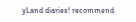yLand diaries! recommend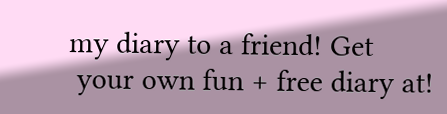my diary to a friend! Get
 your own fun + free diary at!